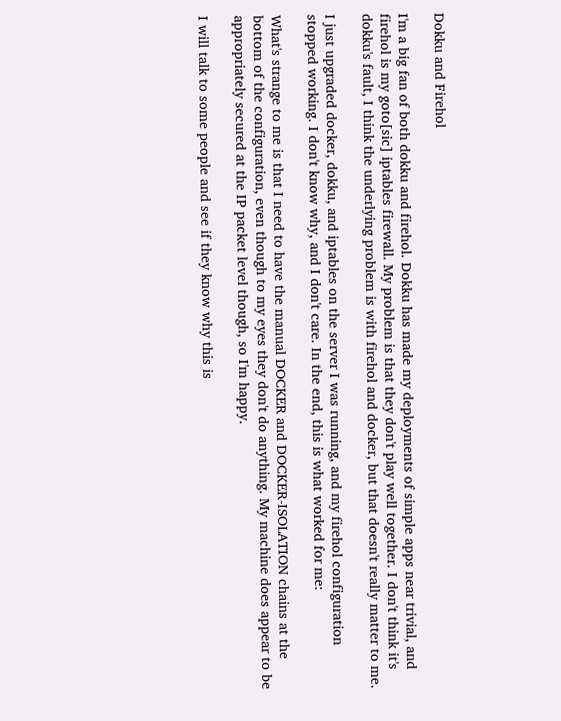Dokku and Firehol

I'm a big fan of both dokku and firehol. Dokku has made my deployments of simple apps near trivial, and firehol is my goto[sic] iptables firewall. My problem is that they don't play well together. I don't think it's dokku's fault, I think the underlying problem is with firehol and docker, but that doesn't really matter to me.

I just upgraded docker, dokku, and iptables on the server I was running, and my firehol configuration stopped working. I don't know why, and I don't care. In the end, this is what worked for me:

What's strange to me is that I need to have the manual DOCKER and DOCKER-ISOLATION chains at the bottom of the configuration, even though to my eyes they don't do anything. My machine does appear to be appropriately secured at the IP packet level though, so I'm happy.

I will talk to some people and see if they know why this is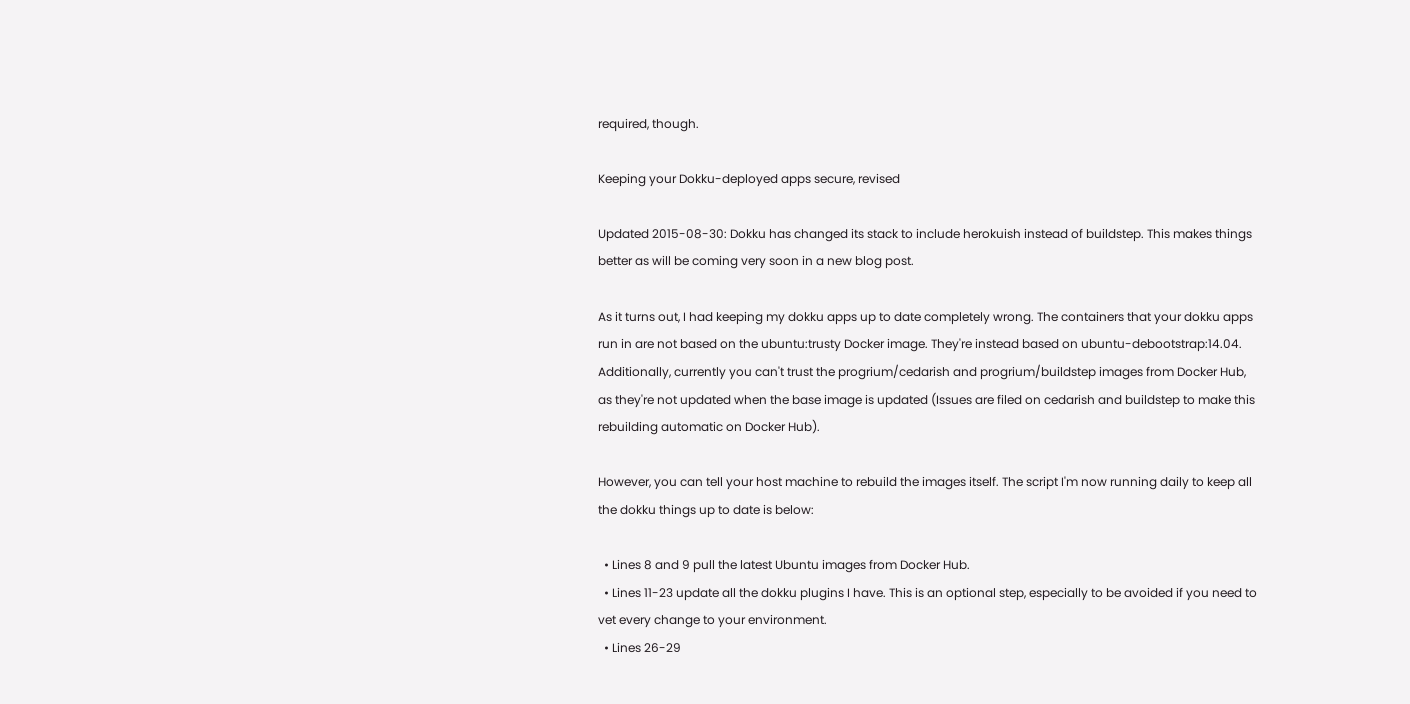required, though.

Keeping your Dokku-deployed apps secure, revised

Updated 2015-08-30: Dokku has changed its stack to include herokuish instead of buildstep. This makes things better as will be coming very soon in a new blog post.

As it turns out, I had keeping my dokku apps up to date completely wrong. The containers that your dokku apps run in are not based on the ubuntu:trusty Docker image. They're instead based on ubuntu-debootstrap:14.04. Additionally, currently you can't trust the progrium/cedarish and progrium/buildstep images from Docker Hub, as they're not updated when the base image is updated (Issues are filed on cedarish and buildstep to make this rebuilding automatic on Docker Hub).

However, you can tell your host machine to rebuild the images itself. The script I'm now running daily to keep all the dokku things up to date is below:

  • Lines 8 and 9 pull the latest Ubuntu images from Docker Hub.
  • Lines 11-23 update all the dokku plugins I have. This is an optional step, especially to be avoided if you need to vet every change to your environment.
  • Lines 26-29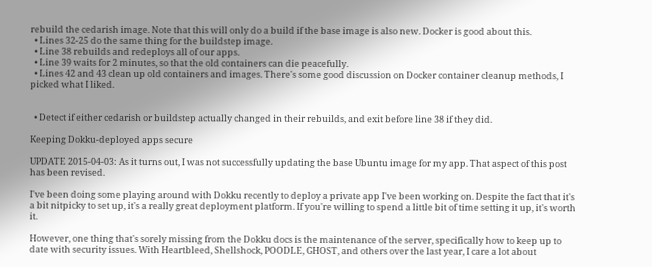rebuild the cedarish image. Note that this will only do a build if the base image is also new. Docker is good about this.
  • Lines 32-25 do the same thing for the buildstep image.
  • Line 38 rebuilds and redeploys all of our apps.
  • Line 39 waits for 2 minutes, so that the old containers can die peacefully.
  • Lines 42 and 43 clean up old containers and images. There's some good discussion on Docker container cleanup methods, I picked what I liked.


  • Detect if either cedarish or buildstep actually changed in their rebuilds, and exit before line 38 if they did.

Keeping Dokku-deployed apps secure

UPDATE 2015-04-03: As it turns out, I was not successfully updating the base Ubuntu image for my app. That aspect of this post has been revised.

I've been doing some playing around with Dokku recently to deploy a private app I've been working on. Despite the fact that it's a bit nitpicky to set up, it's a really great deployment platform. If you're willing to spend a little bit of time setting it up, it's worth it.

However, one thing that's sorely missing from the Dokku docs is the maintenance of the server, specifically how to keep up to date with security issues. With Heartbleed, Shellshock, POODLE, GHOST, and others over the last year, I care a lot about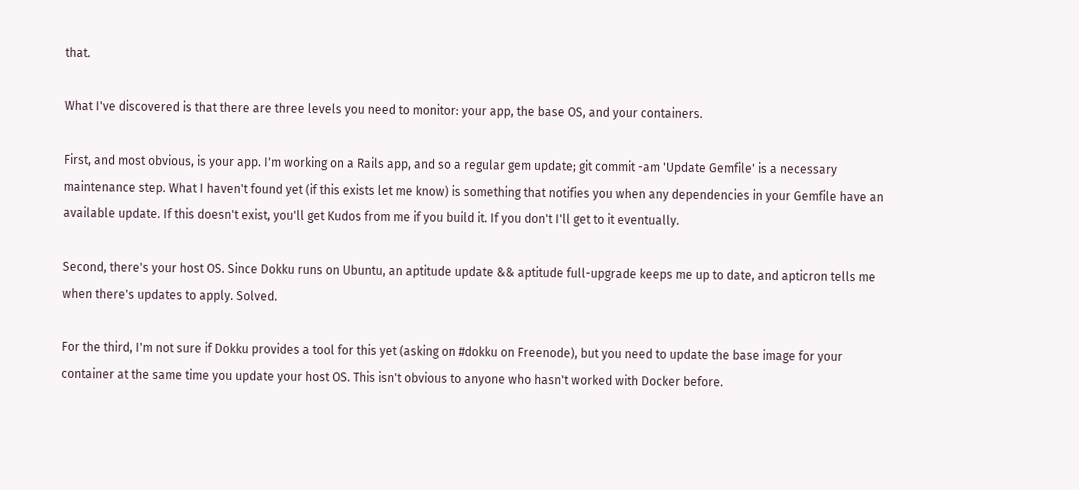that.

What I've discovered is that there are three levels you need to monitor: your app, the base OS, and your containers.

First, and most obvious, is your app. I'm working on a Rails app, and so a regular gem update; git commit -am 'Update Gemfile' is a necessary maintenance step. What I haven't found yet (if this exists let me know) is something that notifies you when any dependencies in your Gemfile have an available update. If this doesn't exist, you'll get Kudos from me if you build it. If you don't I'll get to it eventually.

Second, there's your host OS. Since Dokku runs on Ubuntu, an aptitude update && aptitude full-upgrade keeps me up to date, and apticron tells me when there's updates to apply. Solved.

For the third, I'm not sure if Dokku provides a tool for this yet (asking on #dokku on Freenode), but you need to update the base image for your container at the same time you update your host OS. This isn't obvious to anyone who hasn't worked with Docker before.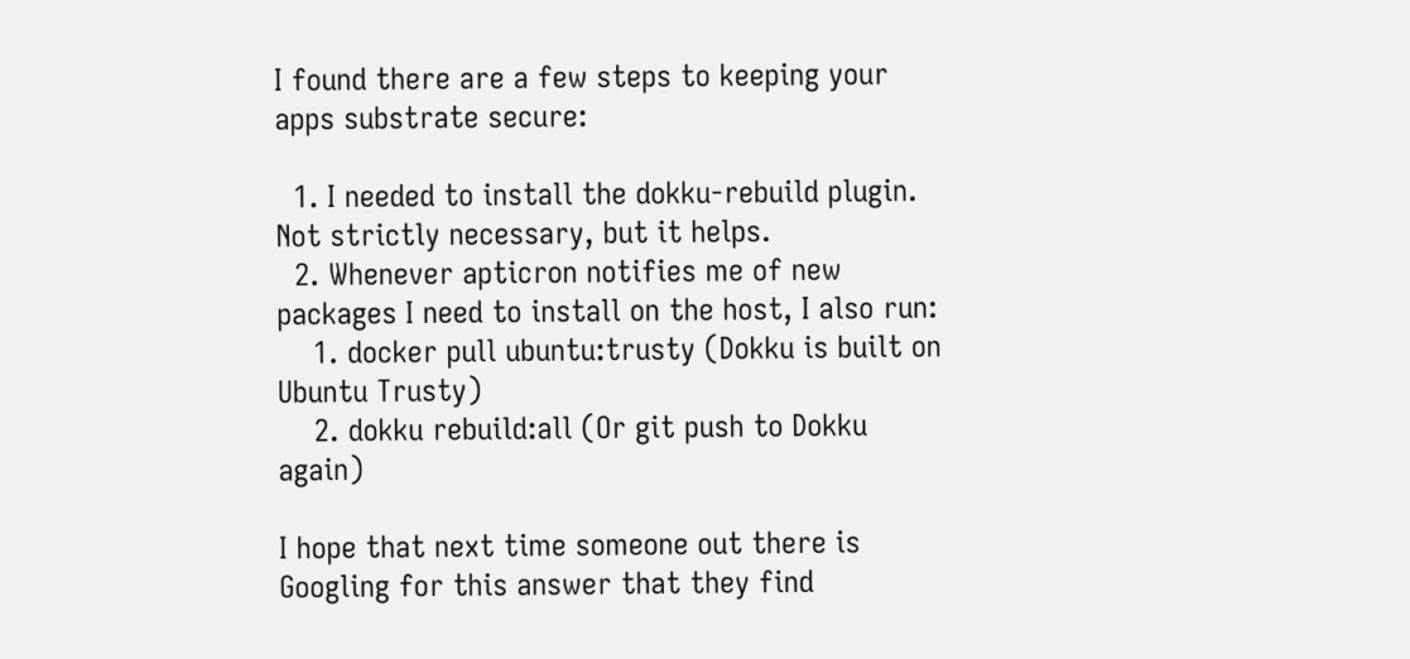I found there are a few steps to keeping your apps substrate secure:

  1. I needed to install the dokku-rebuild plugin. Not strictly necessary, but it helps.
  2. Whenever apticron notifies me of new packages I need to install on the host, I also run:
    1. docker pull ubuntu:trusty (Dokku is built on Ubuntu Trusty)
    2. dokku rebuild:all (Or git push to Dokku again)

I hope that next time someone out there is Googling for this answer that they find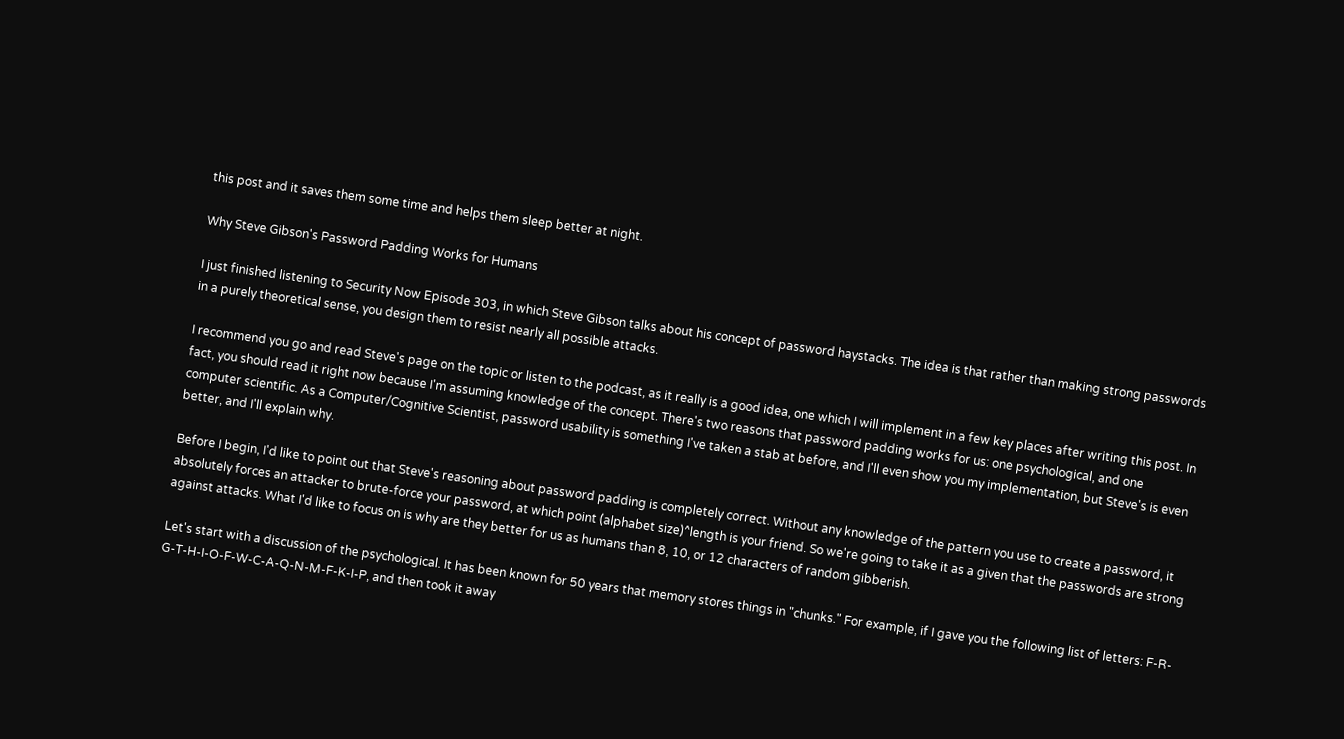this post and it saves them some time and helps them sleep better at night.

Why Steve Gibson's Password Padding Works for Humans

I just finished listening to Security Now Episode 303, in which Steve Gibson talks about his concept of password haystacks. The idea is that rather than making strong passwords in a purely theoretical sense, you design them to resist nearly all possible attacks.

I recommend you go and read Steve's page on the topic or listen to the podcast, as it really is a good idea, one which I will implement in a few key places after writing this post. In fact, you should read it right now because I'm assuming knowledge of the concept. There's two reasons that password padding works for us: one psychological, and one computer scientific. As a Computer/Cognitive Scientist, password usability is something I've taken a stab at before, and I'll even show you my implementation, but Steve's is even better, and I'll explain why.

Before I begin, I'd like to point out that Steve's reasoning about password padding is completely correct. Without any knowledge of the pattern you use to create a password, it absolutely forces an attacker to brute-force your password, at which point (alphabet size)^length is your friend. So we're going to take it as a given that the passwords are strong against attacks. What I'd like to focus on is why are they better for us as humans than 8, 10, or 12 characters of random gibberish.

Let's start with a discussion of the psychological. It has been known for 50 years that memory stores things in "chunks." For example, if I gave you the following list of letters: F-R-G-T-H-I-O-F-W-C-A-Q-N-M-F-K-I-P, and then took it away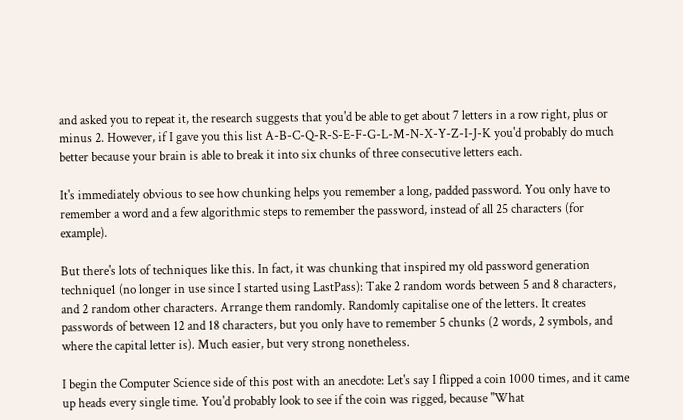and asked you to repeat it, the research suggests that you'd be able to get about 7 letters in a row right, plus or minus 2. However, if I gave you this list A-B-C-Q-R-S-E-F-G-L-M-N-X-Y-Z-I-J-K you'd probably do much better because your brain is able to break it into six chunks of three consecutive letters each.

It's immediately obvious to see how chunking helps you remember a long, padded password. You only have to remember a word and a few algorithmic steps to remember the password, instead of all 25 characters (for example).

But there's lots of techniques like this. In fact, it was chunking that inspired my old password generation technique1 (no longer in use since I started using LastPass): Take 2 random words between 5 and 8 characters, and 2 random other characters. Arrange them randomly. Randomly capitalise one of the letters. It creates passwords of between 12 and 18 characters, but you only have to remember 5 chunks (2 words, 2 symbols, and where the capital letter is). Much easier, but very strong nonetheless.

I begin the Computer Science side of this post with an anecdote: Let's say I flipped a coin 1000 times, and it came up heads every single time. You'd probably look to see if the coin was rigged, because "What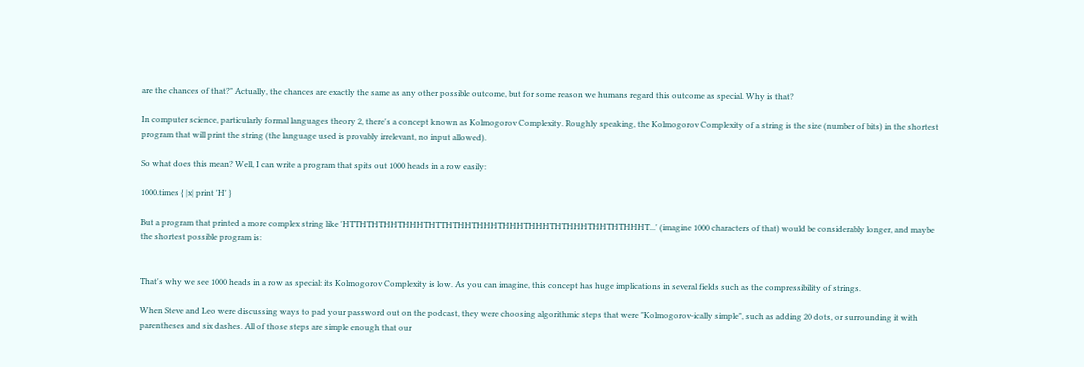are the chances of that?" Actually, the chances are exactly the same as any other possible outcome, but for some reason we humans regard this outcome as special. Why is that?

In computer science, particularly formal languages theory 2, there's a concept known as Kolmogorov Complexity. Roughly speaking, the Kolmogorov Complexity of a string is the size (number of bits) in the shortest program that will print the string (the language used is provably irrelevant, no input allowed).

So what does this mean? Well, I can write a program that spits out 1000 heads in a row easily:

1000.times { |x| print 'H' }

But a program that printed a more complex string like 'HTTHTHTHHTHHHTHTTHTHHTHHHTHHHTHHHTHTHHHTHHTHTHHHT...' (imagine 1000 characters of that) would be considerably longer, and maybe the shortest possible program is:


That's why we see 1000 heads in a row as special: its Kolmogorov Complexity is low. As you can imagine, this concept has huge implications in several fields such as the compressibility of strings.

When Steve and Leo were discussing ways to pad your password out on the podcast, they were choosing algorithmic steps that were "Kolmogorov-ically simple", such as adding 20 dots, or surrounding it with parentheses and six dashes. All of those steps are simple enough that our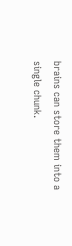brains can store them into a single chunk.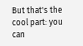But that's the cool part: you can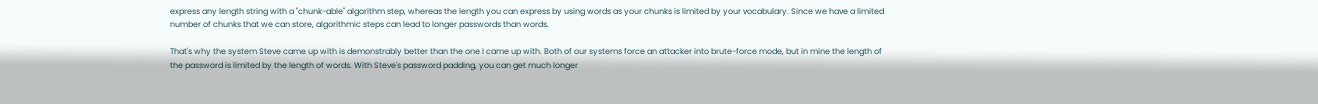express any length string with a "chunk-able" algorithm step, whereas the length you can express by using words as your chunks is limited by your vocabulary. Since we have a limited number of chunks that we can store, algorithmic steps can lead to longer passwords than words.

That's why the system Steve came up with is demonstrably better than the one I came up with. Both of our systems force an attacker into brute-force mode, but in mine the length of the password is limited by the length of words. With Steve's password padding, you can get much longer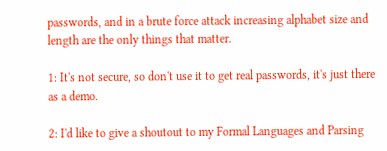passwords, and in a brute force attack increasing alphabet size and length are the only things that matter.

1: It's not secure, so don't use it to get real passwords, it's just there as a demo.

2: I'd like to give a shoutout to my Formal Languages and Parsing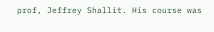prof, Jeffrey Shallit. His course was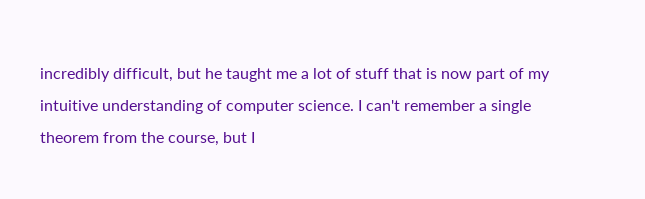incredibly difficult, but he taught me a lot of stuff that is now part of my intuitive understanding of computer science. I can't remember a single theorem from the course, but I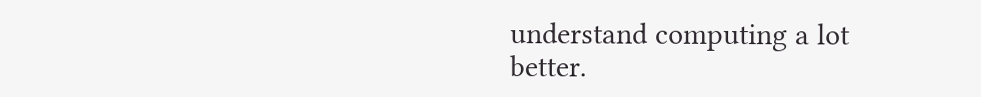understand computing a lot better.